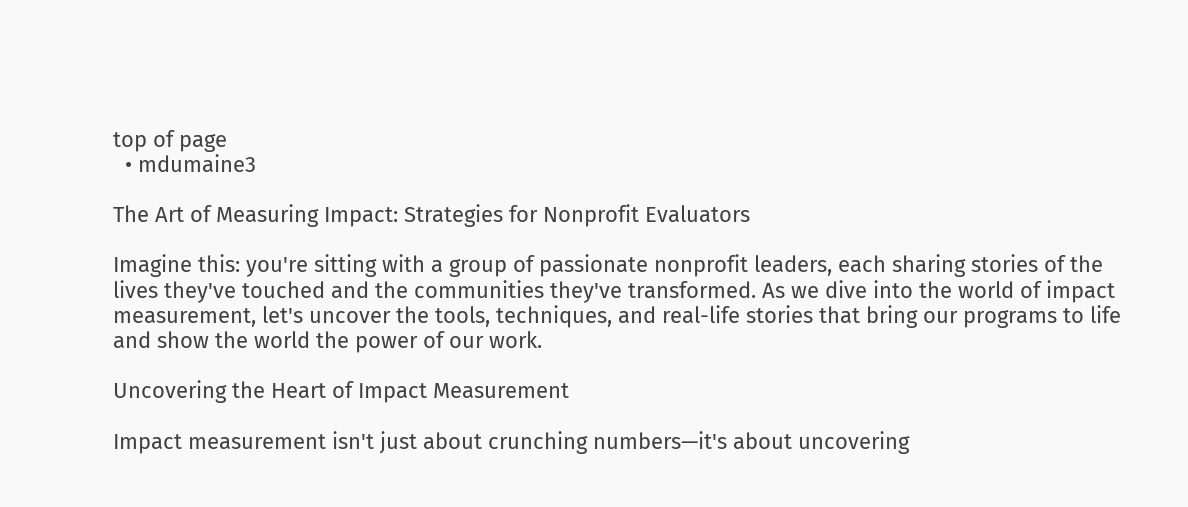top of page
  • mdumaine3

The Art of Measuring Impact: Strategies for Nonprofit Evaluators

Imagine this: you're sitting with a group of passionate nonprofit leaders, each sharing stories of the lives they've touched and the communities they've transformed. As we dive into the world of impact measurement, let's uncover the tools, techniques, and real-life stories that bring our programs to life and show the world the power of our work.

Uncovering the Heart of Impact Measurement

Impact measurement isn't just about crunching numbers—it's about uncovering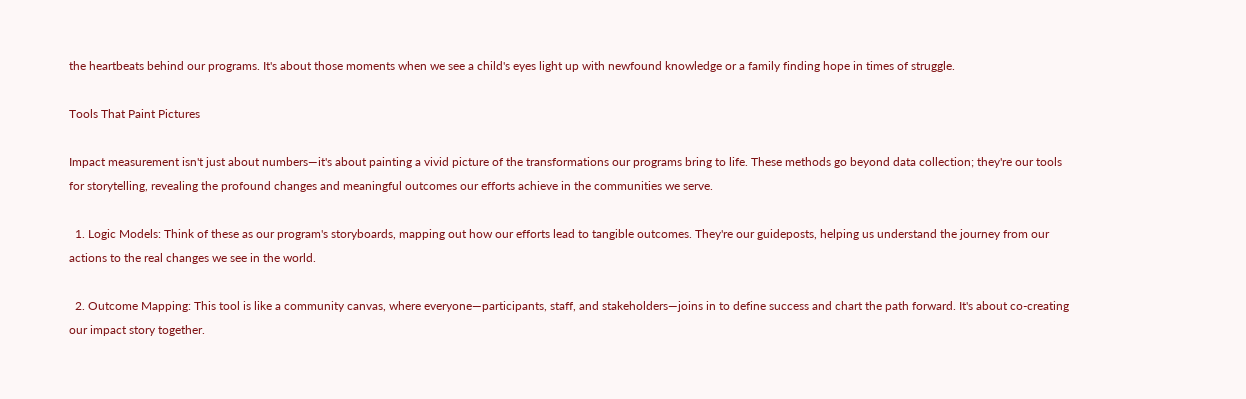the heartbeats behind our programs. It's about those moments when we see a child's eyes light up with newfound knowledge or a family finding hope in times of struggle.

Tools That Paint Pictures

Impact measurement isn't just about numbers—it's about painting a vivid picture of the transformations our programs bring to life. These methods go beyond data collection; they're our tools for storytelling, revealing the profound changes and meaningful outcomes our efforts achieve in the communities we serve.

  1. Logic Models: Think of these as our program's storyboards, mapping out how our efforts lead to tangible outcomes. They're our guideposts, helping us understand the journey from our actions to the real changes we see in the world.

  2. Outcome Mapping: This tool is like a community canvas, where everyone—participants, staff, and stakeholders—joins in to define success and chart the path forward. It's about co-creating our impact story together.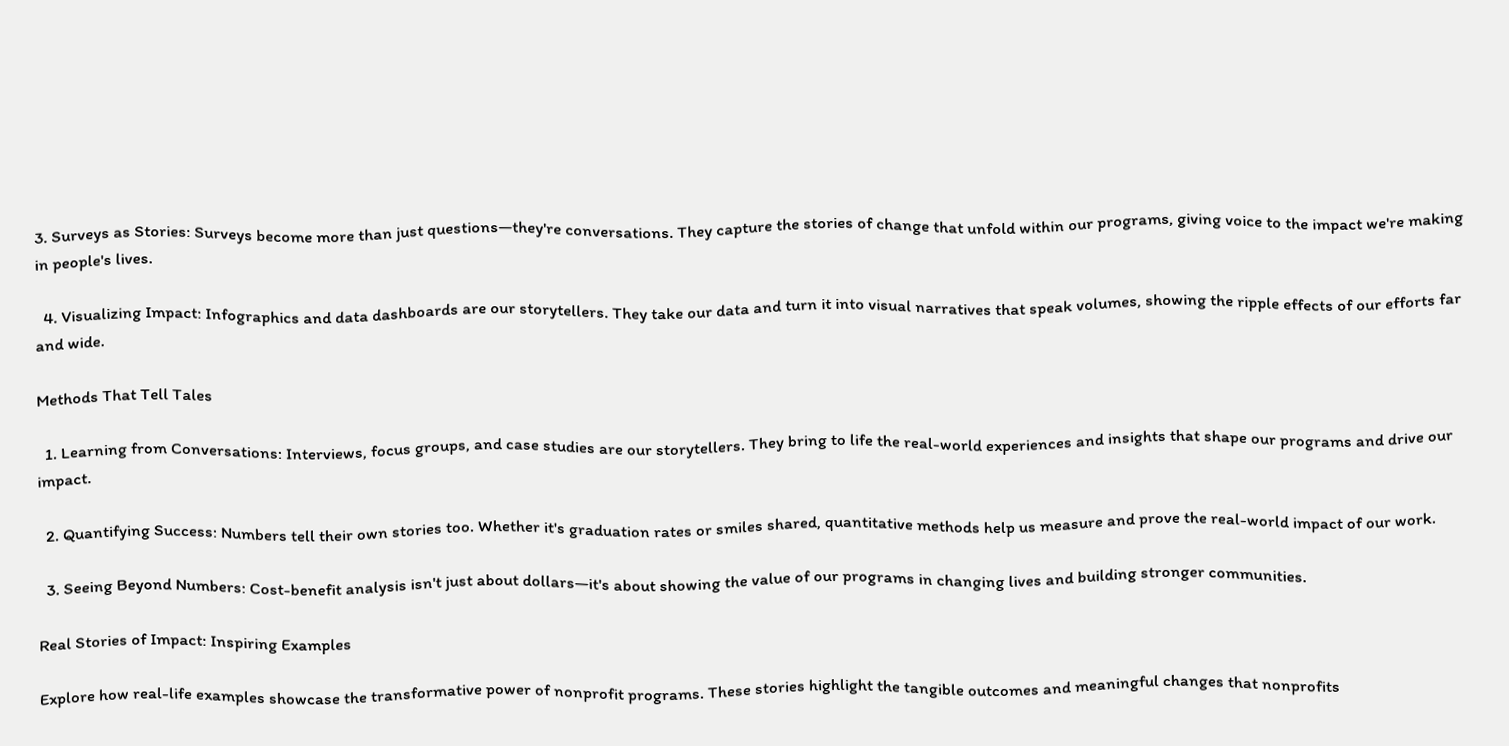3. Surveys as Stories: Surveys become more than just questions—they're conversations. They capture the stories of change that unfold within our programs, giving voice to the impact we're making in people's lives.

  4. Visualizing Impact: Infographics and data dashboards are our storytellers. They take our data and turn it into visual narratives that speak volumes, showing the ripple effects of our efforts far and wide.

Methods That Tell Tales

  1. Learning from Conversations: Interviews, focus groups, and case studies are our storytellers. They bring to life the real-world experiences and insights that shape our programs and drive our impact.

  2. Quantifying Success: Numbers tell their own stories too. Whether it's graduation rates or smiles shared, quantitative methods help us measure and prove the real-world impact of our work.

  3. Seeing Beyond Numbers: Cost-benefit analysis isn't just about dollars—it's about showing the value of our programs in changing lives and building stronger communities.

Real Stories of Impact: Inspiring Examples

Explore how real-life examples showcase the transformative power of nonprofit programs. These stories highlight the tangible outcomes and meaningful changes that nonprofits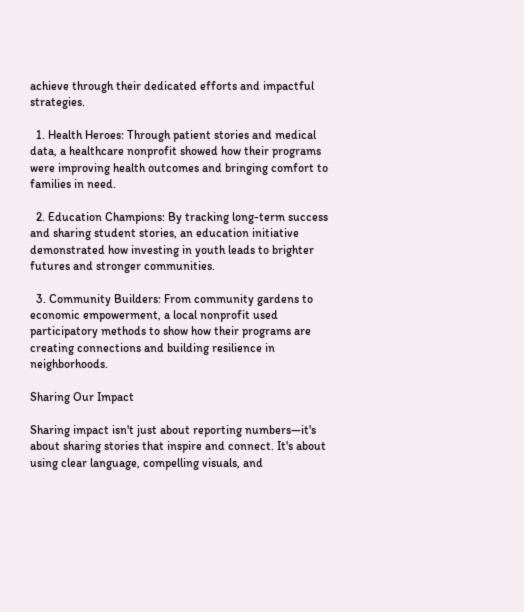achieve through their dedicated efforts and impactful strategies.

  1. Health Heroes: Through patient stories and medical data, a healthcare nonprofit showed how their programs were improving health outcomes and bringing comfort to families in need.

  2. Education Champions: By tracking long-term success and sharing student stories, an education initiative demonstrated how investing in youth leads to brighter futures and stronger communities.

  3. Community Builders: From community gardens to economic empowerment, a local nonprofit used participatory methods to show how their programs are creating connections and building resilience in neighborhoods.

Sharing Our Impact

Sharing impact isn't just about reporting numbers—it's about sharing stories that inspire and connect. It's about using clear language, compelling visuals, and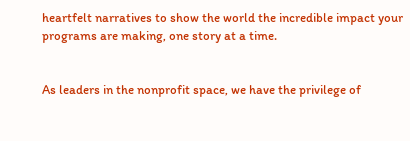heartfelt narratives to show the world the incredible impact your programs are making, one story at a time.


As leaders in the nonprofit space, we have the privilege of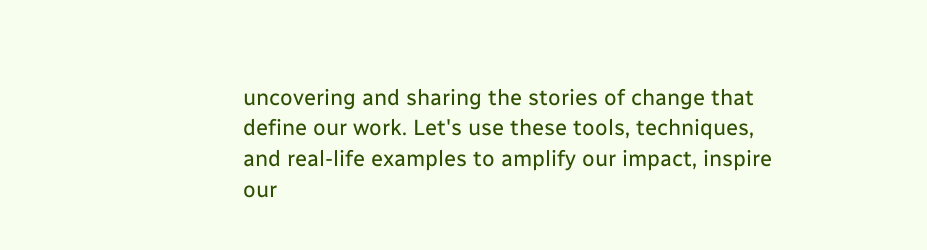uncovering and sharing the stories of change that define our work. Let's use these tools, techniques, and real-life examples to amplify our impact, inspire our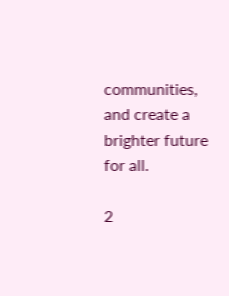communities, and create a brighter future for all.

2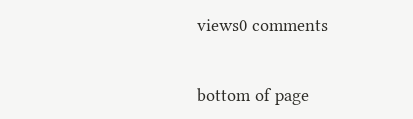views0 comments


bottom of page